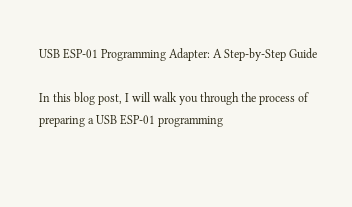USB ESP-01 Programming Adapter: A Step-by-Step Guide

In this blog post, I will walk you through the process of preparing a USB ESP-01 programming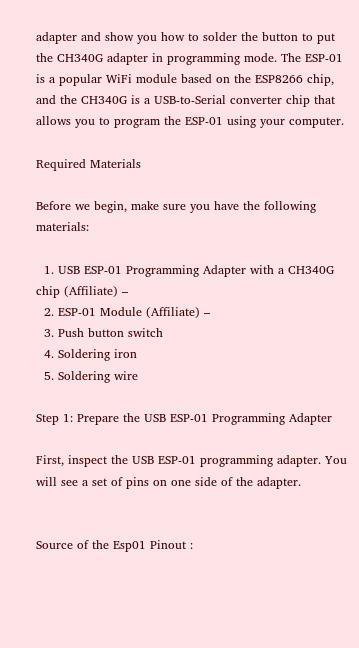adapter and show you how to solder the button to put the CH340G adapter in programming mode. The ESP-01 is a popular WiFi module based on the ESP8266 chip, and the CH340G is a USB-to-Serial converter chip that allows you to program the ESP-01 using your computer.

Required Materials

Before we begin, make sure you have the following materials:

  1. USB ESP-01 Programming Adapter with a CH340G chip (Affiliate) –
  2. ESP-01 Module (Affiliate) –
  3. Push button switch
  4. Soldering iron
  5. Soldering wire

Step 1: Prepare the USB ESP-01 Programming Adapter

First, inspect the USB ESP-01 programming adapter. You will see a set of pins on one side of the adapter.


Source of the Esp01 Pinout :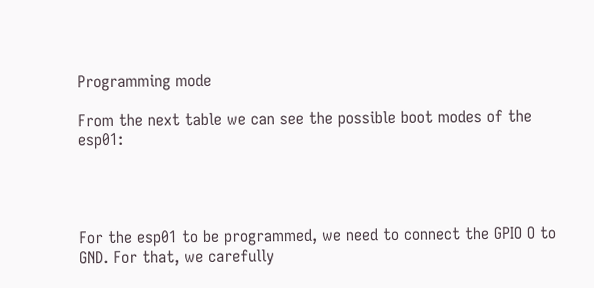Programming mode

From the next table we can see the possible boot modes of the esp01:




For the esp01 to be programmed, we need to connect the GPIO O to GND. For that, we carefully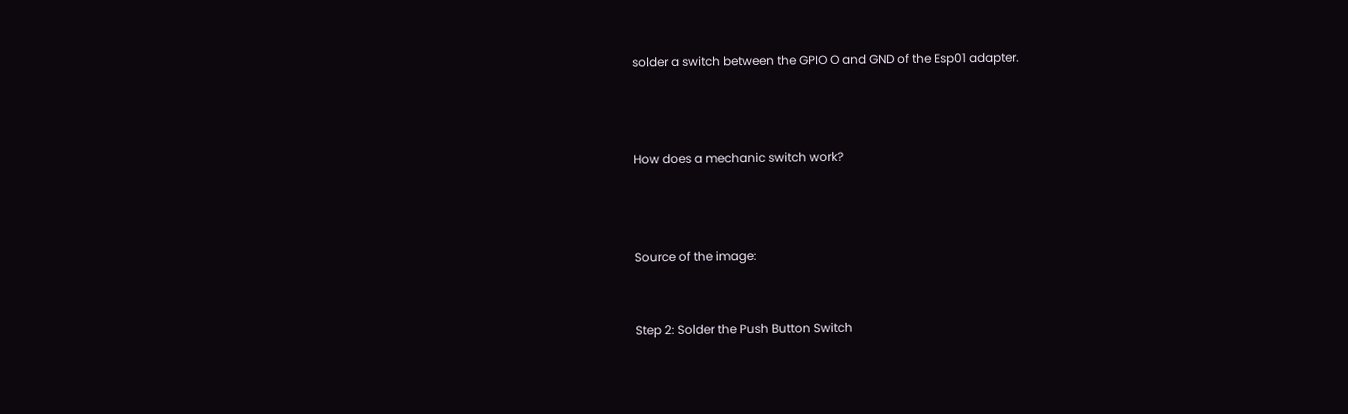solder a switch between the GPIO O and GND of the Esp01 adapter.



How does a mechanic switch work?



Source of the image:


Step 2: Solder the Push Button Switch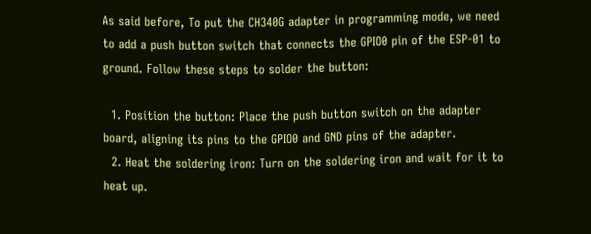As said before, To put the CH340G adapter in programming mode, we need to add a push button switch that connects the GPIO0 pin of the ESP-01 to ground. Follow these steps to solder the button:

  1. Position the button: Place the push button switch on the adapter board, aligning its pins to the GPIO0 and GND pins of the adapter.
  2. Heat the soldering iron: Turn on the soldering iron and wait for it to heat up.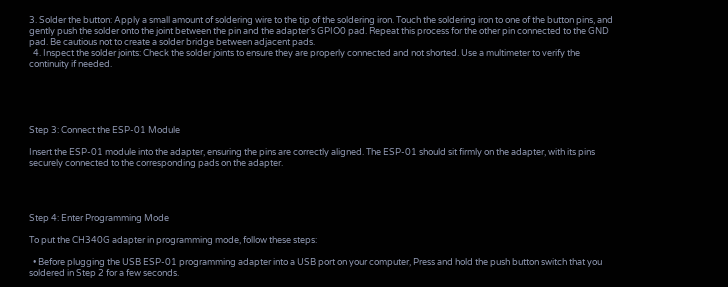3. Solder the button: Apply a small amount of soldering wire to the tip of the soldering iron. Touch the soldering iron to one of the button pins, and gently push the solder onto the joint between the pin and the adapter’s GPIO0 pad. Repeat this process for the other pin connected to the GND pad. Be cautious not to create a solder bridge between adjacent pads.
  4. Inspect the solder joints: Check the solder joints to ensure they are properly connected and not shorted. Use a multimeter to verify the continuity if needed.





Step 3: Connect the ESP-01 Module

Insert the ESP-01 module into the adapter, ensuring the pins are correctly aligned. The ESP-01 should sit firmly on the adapter, with its pins securely connected to the corresponding pads on the adapter.




Step 4: Enter Programming Mode

To put the CH340G adapter in programming mode, follow these steps:

  • Before plugging the USB ESP-01 programming adapter into a USB port on your computer, Press and hold the push button switch that you soldered in Step 2 for a few seconds.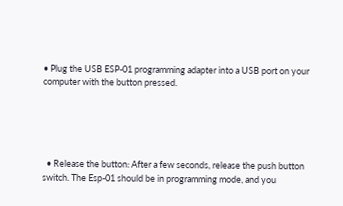• Plug the USB ESP-01 programming adapter into a USB port on your computer with the button pressed.





  • Release the button: After a few seconds, release the push button switch. The Esp-01 should be in programming mode, and you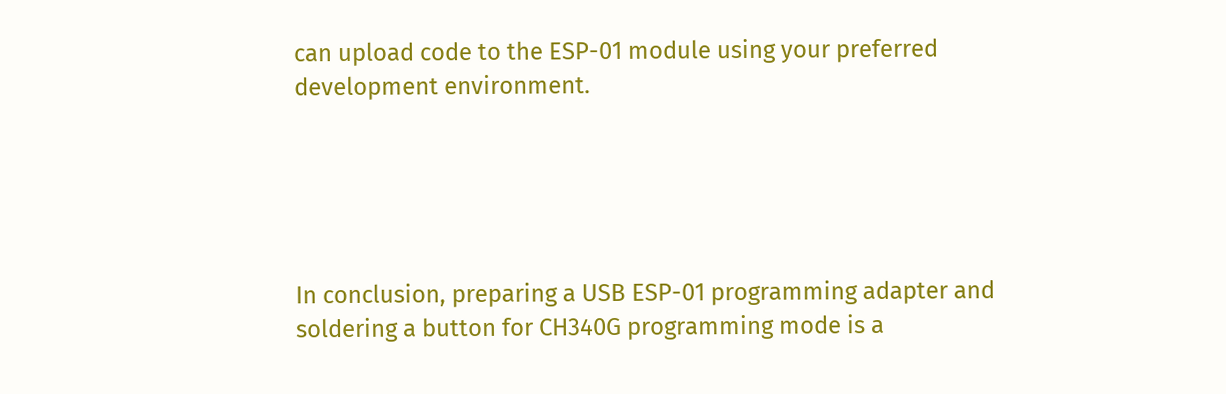can upload code to the ESP-01 module using your preferred development environment.





In conclusion, preparing a USB ESP-01 programming adapter and soldering a button for CH340G programming mode is a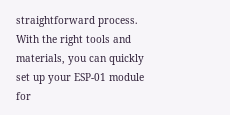straightforward process. With the right tools and materials, you can quickly set up your ESP-01 module for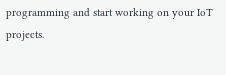programming and start working on your IoT projects.